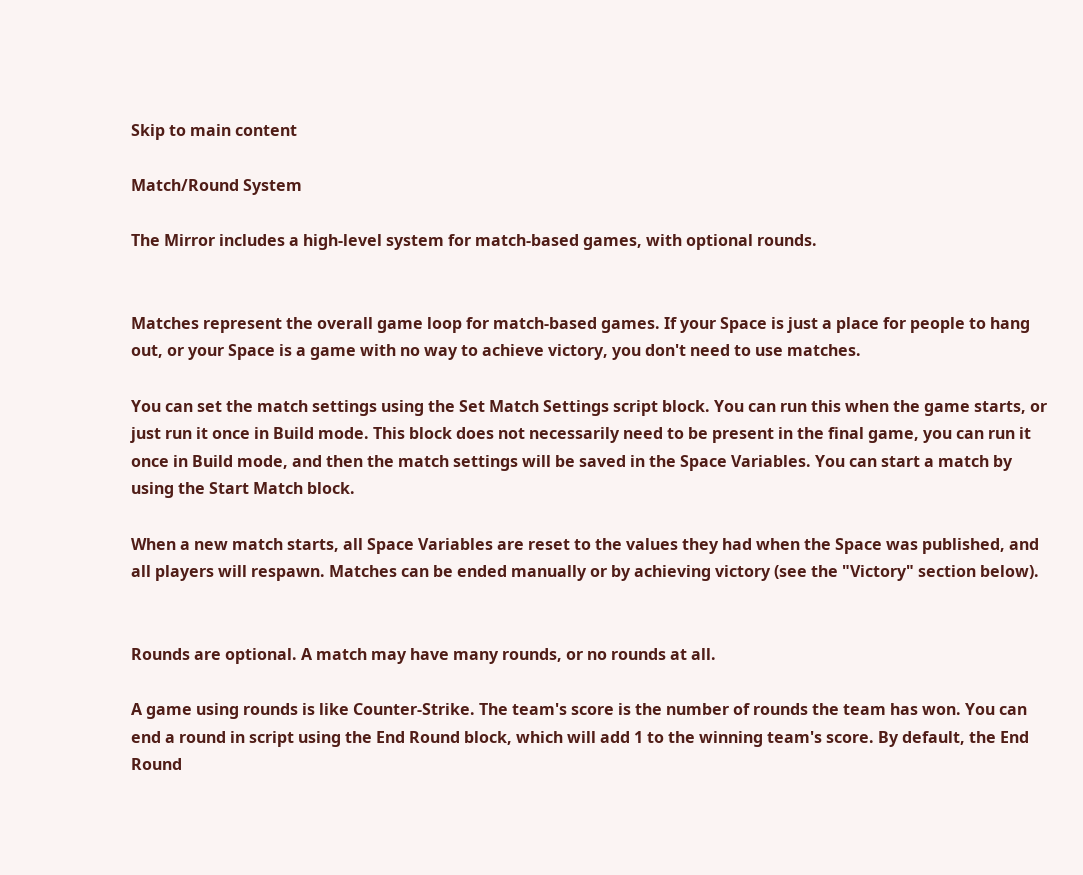Skip to main content

Match/Round System

The Mirror includes a high-level system for match-based games, with optional rounds.


Matches represent the overall game loop for match-based games. If your Space is just a place for people to hang out, or your Space is a game with no way to achieve victory, you don't need to use matches.

You can set the match settings using the Set Match Settings script block. You can run this when the game starts, or just run it once in Build mode. This block does not necessarily need to be present in the final game, you can run it once in Build mode, and then the match settings will be saved in the Space Variables. You can start a match by using the Start Match block.

When a new match starts, all Space Variables are reset to the values they had when the Space was published, and all players will respawn. Matches can be ended manually or by achieving victory (see the "Victory" section below).


Rounds are optional. A match may have many rounds, or no rounds at all.

A game using rounds is like Counter-Strike. The team's score is the number of rounds the team has won. You can end a round in script using the End Round block, which will add 1 to the winning team's score. By default, the End Round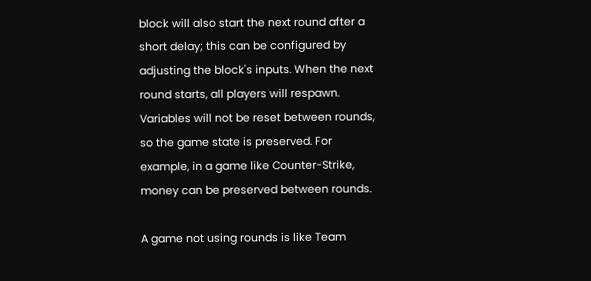block will also start the next round after a short delay; this can be configured by adjusting the block's inputs. When the next round starts, all players will respawn. Variables will not be reset between rounds, so the game state is preserved. For example, in a game like Counter-Strike, money can be preserved between rounds.

A game not using rounds is like Team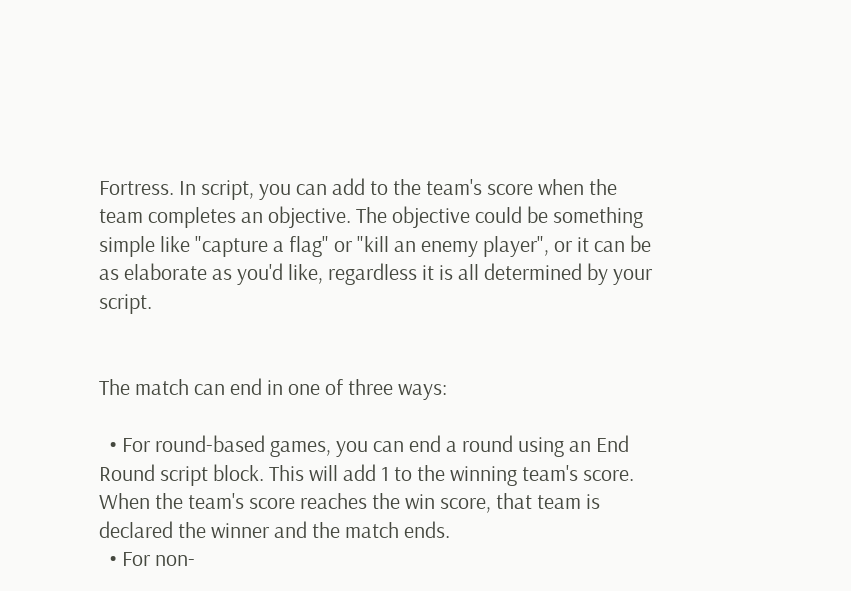Fortress. In script, you can add to the team's score when the team completes an objective. The objective could be something simple like "capture a flag" or "kill an enemy player", or it can be as elaborate as you'd like, regardless it is all determined by your script.


The match can end in one of three ways:

  • For round-based games, you can end a round using an End Round script block. This will add 1 to the winning team's score. When the team's score reaches the win score, that team is declared the winner and the match ends.
  • For non-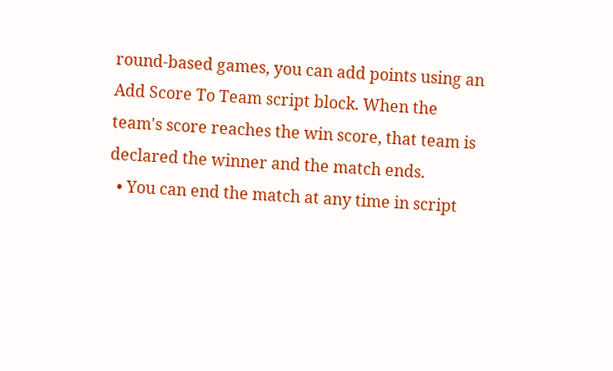round-based games, you can add points using an Add Score To Team script block. When the team's score reaches the win score, that team is declared the winner and the match ends.
  • You can end the match at any time in script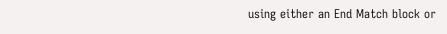using either an End Match block or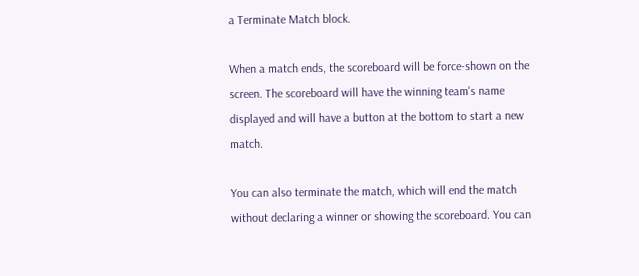a Terminate Match block.

When a match ends, the scoreboard will be force-shown on the screen. The scoreboard will have the winning team's name displayed and will have a button at the bottom to start a new match.

You can also terminate the match, which will end the match without declaring a winner or showing the scoreboard. You can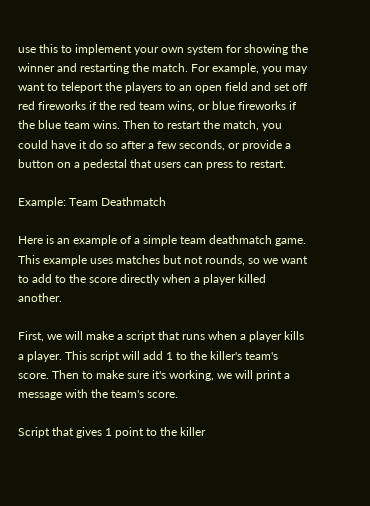use this to implement your own system for showing the winner and restarting the match. For example, you may want to teleport the players to an open field and set off red fireworks if the red team wins, or blue fireworks if the blue team wins. Then to restart the match, you could have it do so after a few seconds, or provide a button on a pedestal that users can press to restart.

Example: Team Deathmatch

Here is an example of a simple team deathmatch game. This example uses matches but not rounds, so we want to add to the score directly when a player killed another.

First, we will make a script that runs when a player kills a player. This script will add 1 to the killer's team's score. Then to make sure it's working, we will print a message with the team's score.

Script that gives 1 point to the killer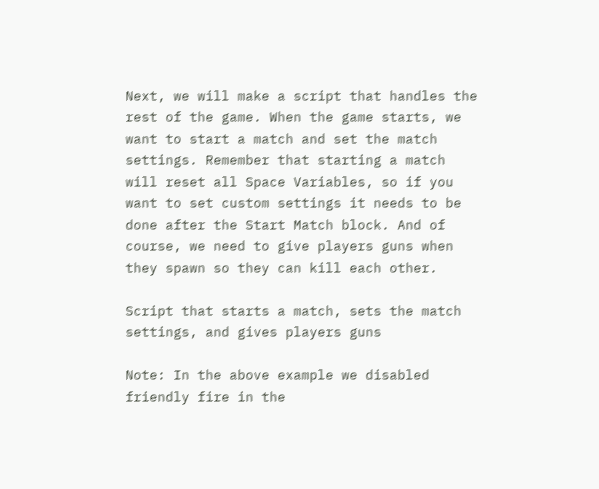Next, we will make a script that handles the rest of the game. When the game starts, we want to start a match and set the match settings. Remember that starting a match will reset all Space Variables, so if you want to set custom settings it needs to be done after the Start Match block. And of course, we need to give players guns when they spawn so they can kill each other.

Script that starts a match, sets the match settings, and gives players guns

Note: In the above example we disabled friendly fire in the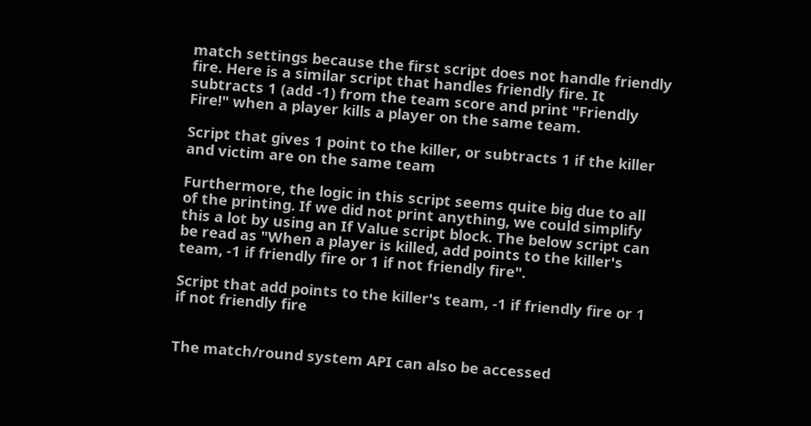match settings because the first script does not handle friendly fire. Here is a similar script that handles friendly fire. It subtracts 1 (add -1) from the team score and print "Friendly Fire!" when a player kills a player on the same team.

Script that gives 1 point to the killer, or subtracts 1 if the killer and victim are on the same team

Furthermore, the logic in this script seems quite big due to all of the printing. If we did not print anything, we could simplify this a lot by using an If Value script block. The below script can be read as "When a player is killed, add points to the killer's team, -1 if friendly fire or 1 if not friendly fire".

Script that add points to the killer's team, -1 if friendly fire or 1 if not friendly fire


The match/round system API can also be accessed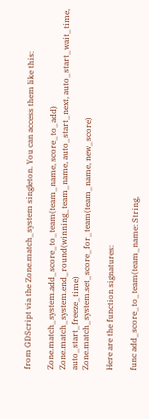from GDScript via the Zone.match_system singleton. You can access them like this:

Zone.match_system.add_score_to_team(team_name, score_to_add)
Zone.match_system.end_round(winning_team_name, auto_start_next, auto_start_wait_time, auto_start_freeze_time)
Zone.match_system.set_score_for_team(team_name, new_score)

Here are the function signatures:

func add_score_to_team(team_name: String,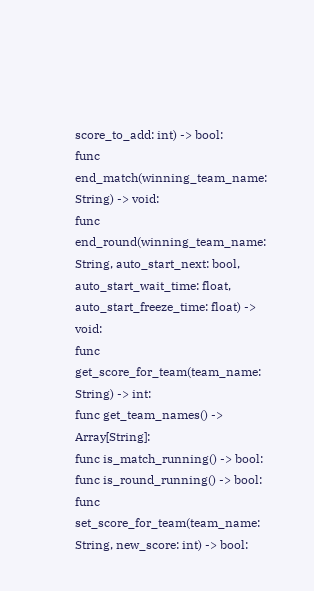score_to_add: int) -> bool:
func end_match(winning_team_name: String) -> void:
func end_round(winning_team_name: String, auto_start_next: bool, auto_start_wait_time: float, auto_start_freeze_time: float) -> void:
func get_score_for_team(team_name: String) -> int:
func get_team_names() -> Array[String]:
func is_match_running() -> bool:
func is_round_running() -> bool:
func set_score_for_team(team_name: String, new_score: int) -> bool: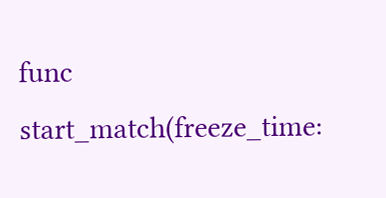func start_match(freeze_time: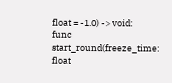float = -1.0) -> void:
func start_round(freeze_time: float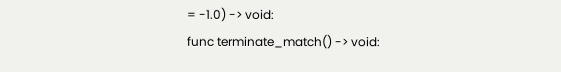= -1.0) -> void:
func terminate_match() -> void: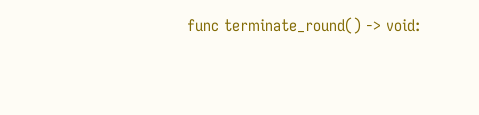func terminate_round() -> void: